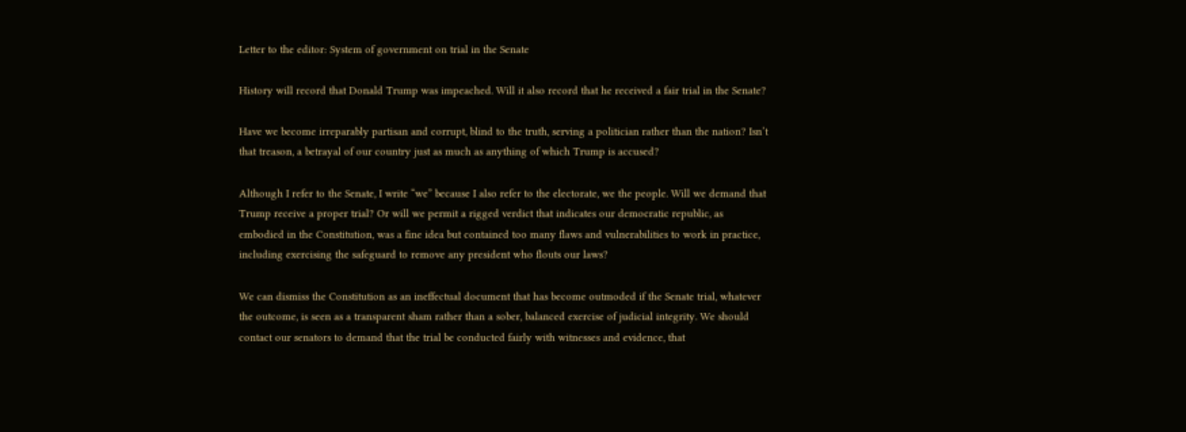Letter to the editor: System of government on trial in the Senate

History will record that Donald Trump was impeached. Will it also record that he received a fair trial in the Senate?

Have we become irreparably partisan and corrupt, blind to the truth, serving a politician rather than the nation? Isn’t that treason, a betrayal of our country just as much as anything of which Trump is accused?

Although I refer to the Senate, I write “we” because I also refer to the electorate, we the people. Will we demand that Trump receive a proper trial? Or will we permit a rigged verdict that indicates our democratic republic, as embodied in the Constitution, was a fine idea but contained too many flaws and vulnerabilities to work in practice, including exercising the safeguard to remove any president who flouts our laws?

We can dismiss the Constitution as an ineffectual document that has become outmoded if the Senate trial, whatever the outcome, is seen as a transparent sham rather than a sober, balanced exercise of judicial integrity. We should contact our senators to demand that the trial be conducted fairly with witnesses and evidence, that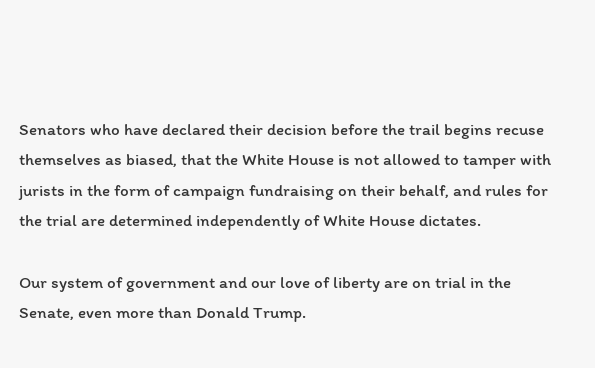Senators who have declared their decision before the trail begins recuse themselves as biased, that the White House is not allowed to tamper with jurists in the form of campaign fundraising on their behalf, and rules for the trial are determined independently of White House dictates.

Our system of government and our love of liberty are on trial in the Senate, even more than Donald Trump.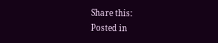Share this:
Posted in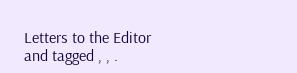Letters to the Editor and tagged , , .